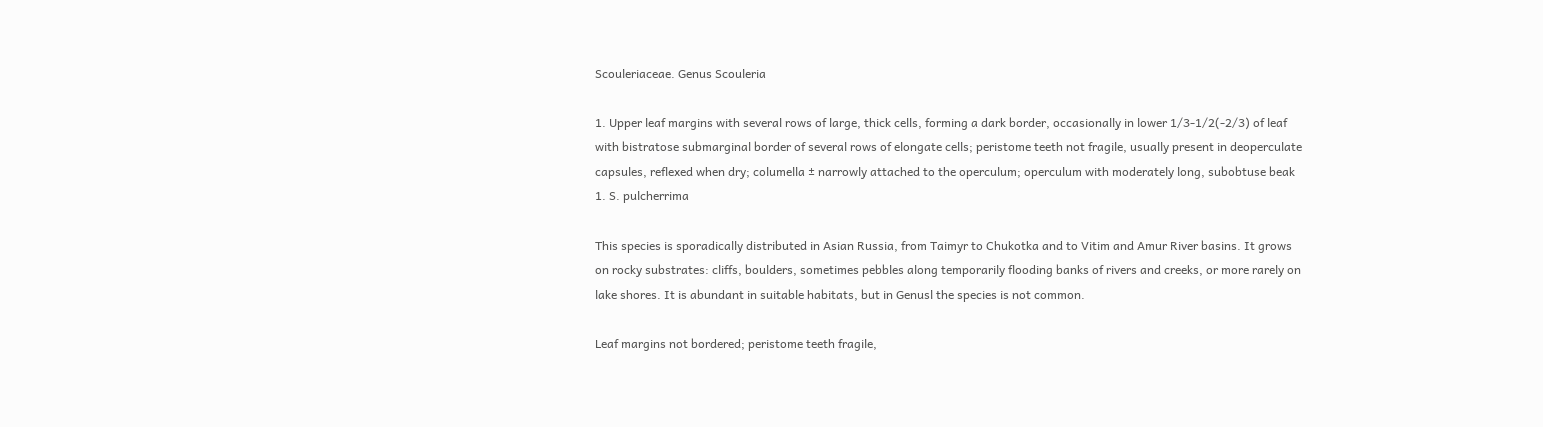Scouleriaceae. Genus Scouleria

1. Upper leaf margins with several rows of large, thick cells, forming a dark border, occasionally in lower 1/3-1/2(-2/3) of leaf with bistratose submarginal border of several rows of elongate cells; peristome teeth not fragile, usually present in deoperculate capsules, reflexed when dry; columella ± narrowly attached to the operculum; operculum with moderately long, subobtuse beak 1. S. pulcherrima

This species is sporadically distributed in Asian Russia, from Taimyr to Chukotka and to Vitim and Amur River basins. It grows on rocky substrates: cliffs, boulders, sometimes pebbles along temporarily flooding banks of rivers and creeks, or more rarely on lake shores. It is abundant in suitable habitats, but in Genusl the species is not common.

Leaf margins not bordered; peristome teeth fragile,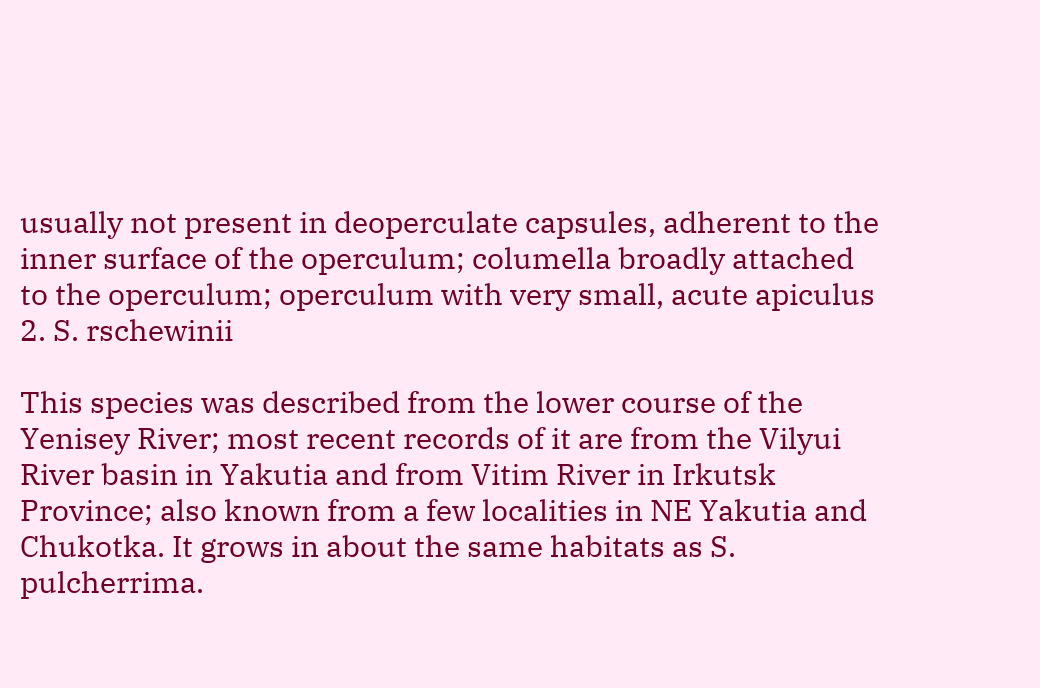usually not present in deoperculate capsules, adherent to the inner surface of the operculum; columella broadly attached to the operculum; operculum with very small, acute apiculus 2. S. rschewinii

This species was described from the lower course of the Yenisey River; most recent records of it are from the Vilyui River basin in Yakutia and from Vitim River in Irkutsk Province; also known from a few localities in NE Yakutia and Chukotka. It grows in about the same habitats as S. pulcherrima.